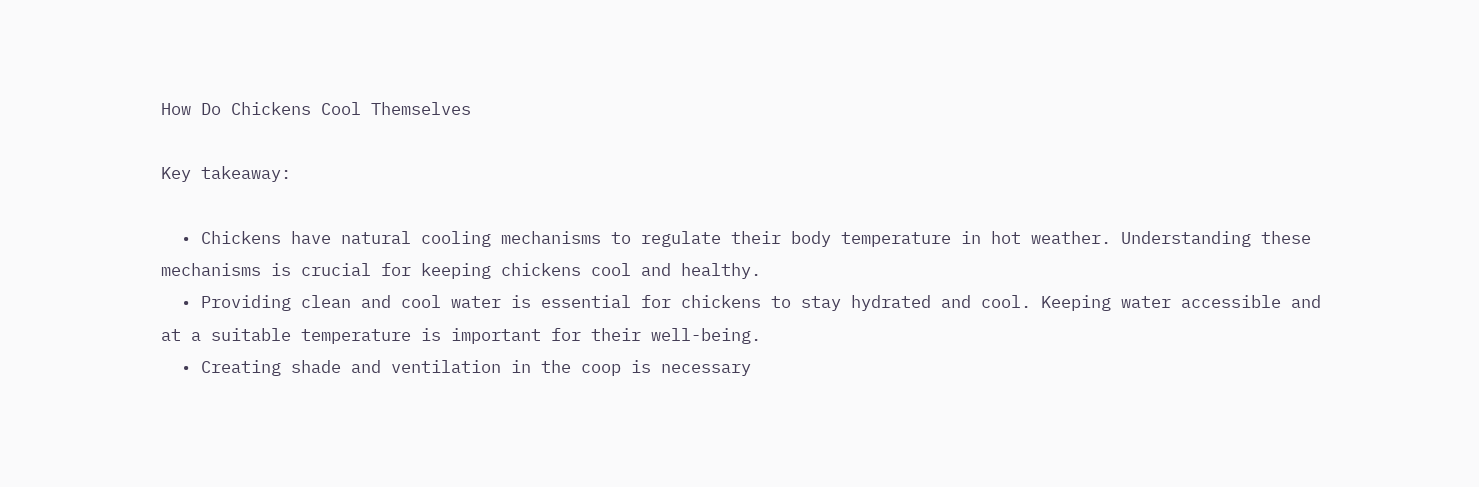How Do Chickens Cool Themselves

Key takeaway:

  • Chickens have natural cooling mechanisms to regulate their body temperature in hot weather. Understanding these mechanisms is crucial for keeping chickens cool and healthy.
  • Providing clean and cool water is essential for chickens to stay hydrated and cool. Keeping water accessible and at a suitable temperature is important for their well-being.
  • Creating shade and ventilation in the coop is necessary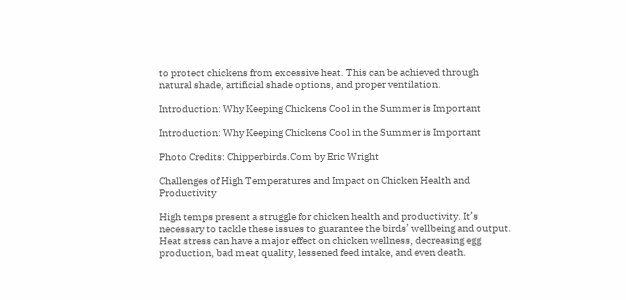to protect chickens from excessive heat. This can be achieved through natural shade, artificial shade options, and proper ventilation.

Introduction: Why Keeping Chickens Cool in the Summer is Important

Introduction: Why Keeping Chickens Cool in the Summer is Important

Photo Credits: Chipperbirds.Com by Eric Wright

Challenges of High Temperatures and Impact on Chicken Health and Productivity

High temps present a struggle for chicken health and productivity. It’s necessary to tackle these issues to guarantee the birds’ wellbeing and output. Heat stress can have a major effect on chicken wellness, decreasing egg production, bad meat quality, lessened feed intake, and even death.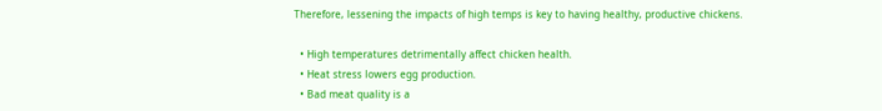Therefore, lessening the impacts of high temps is key to having healthy, productive chickens.

  • High temperatures detrimentally affect chicken health.
  • Heat stress lowers egg production.
  • Bad meat quality is a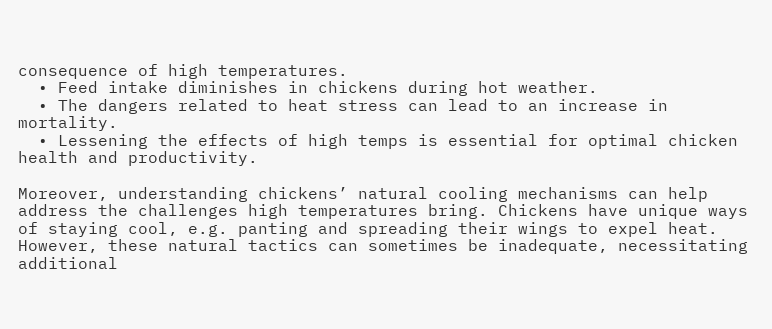consequence of high temperatures.
  • Feed intake diminishes in chickens during hot weather.
  • The dangers related to heat stress can lead to an increase in mortality.
  • Lessening the effects of high temps is essential for optimal chicken health and productivity.

Moreover, understanding chickens’ natural cooling mechanisms can help address the challenges high temperatures bring. Chickens have unique ways of staying cool, e.g. panting and spreading their wings to expel heat. However, these natural tactics can sometimes be inadequate, necessitating additional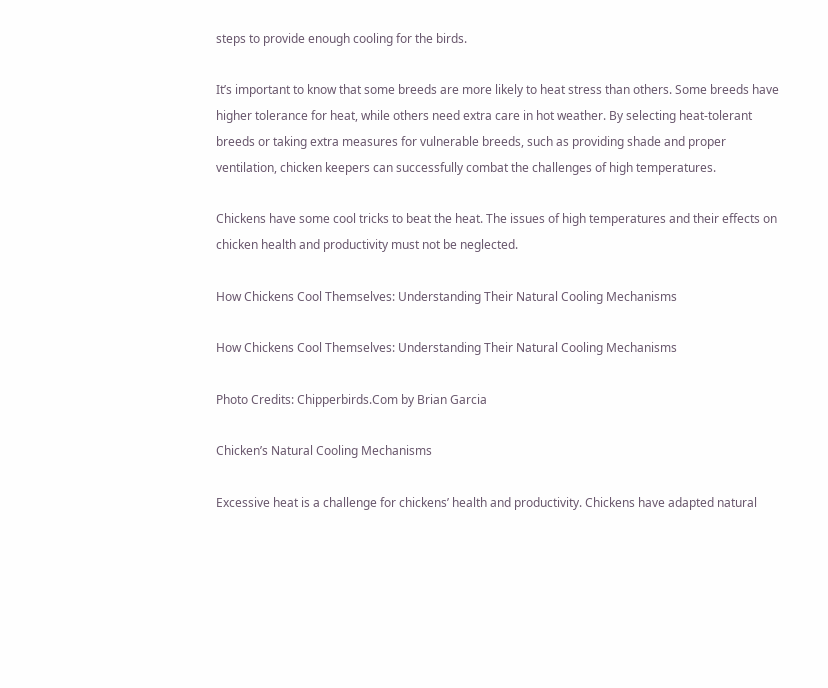steps to provide enough cooling for the birds.

It’s important to know that some breeds are more likely to heat stress than others. Some breeds have higher tolerance for heat, while others need extra care in hot weather. By selecting heat-tolerant breeds or taking extra measures for vulnerable breeds, such as providing shade and proper ventilation, chicken keepers can successfully combat the challenges of high temperatures.

Chickens have some cool tricks to beat the heat. The issues of high temperatures and their effects on chicken health and productivity must not be neglected.

How Chickens Cool Themselves: Understanding Their Natural Cooling Mechanisms

How Chickens Cool Themselves: Understanding Their Natural Cooling Mechanisms

Photo Credits: Chipperbirds.Com by Brian Garcia

Chicken’s Natural Cooling Mechanisms

Excessive heat is a challenge for chickens’ health and productivity. Chickens have adapted natural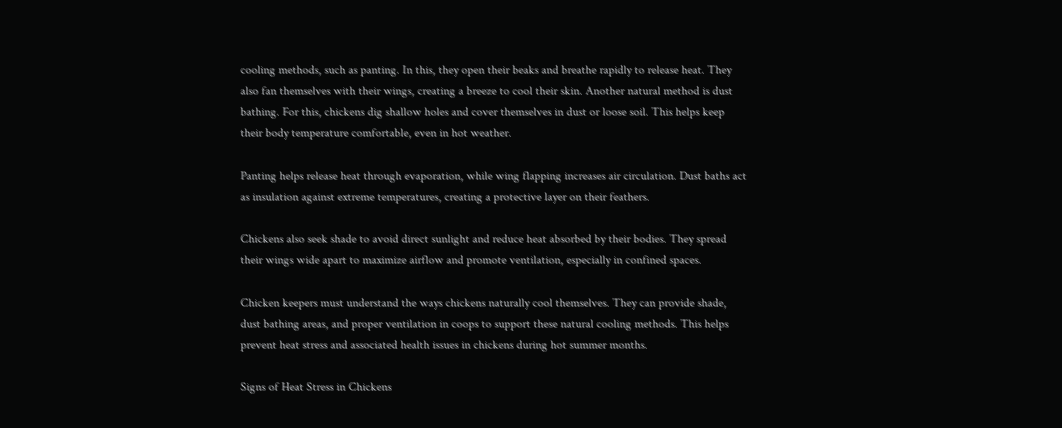cooling methods, such as panting. In this, they open their beaks and breathe rapidly to release heat. They also fan themselves with their wings, creating a breeze to cool their skin. Another natural method is dust bathing. For this, chickens dig shallow holes and cover themselves in dust or loose soil. This helps keep their body temperature comfortable, even in hot weather.

Panting helps release heat through evaporation, while wing flapping increases air circulation. Dust baths act as insulation against extreme temperatures, creating a protective layer on their feathers.

Chickens also seek shade to avoid direct sunlight and reduce heat absorbed by their bodies. They spread their wings wide apart to maximize airflow and promote ventilation, especially in confined spaces.

Chicken keepers must understand the ways chickens naturally cool themselves. They can provide shade, dust bathing areas, and proper ventilation in coops to support these natural cooling methods. This helps prevent heat stress and associated health issues in chickens during hot summer months.

Signs of Heat Stress in Chickens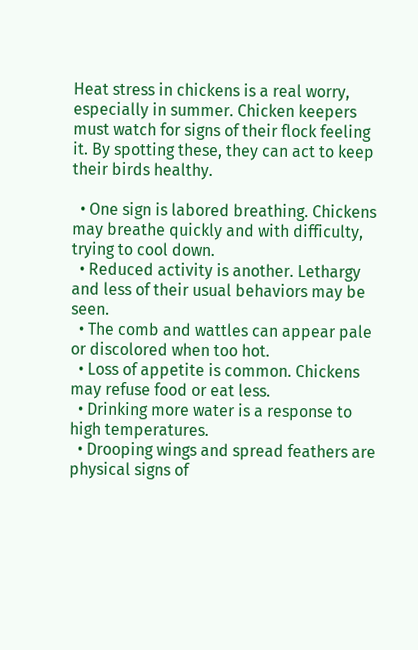Heat stress in chickens is a real worry, especially in summer. Chicken keepers must watch for signs of their flock feeling it. By spotting these, they can act to keep their birds healthy.

  • One sign is labored breathing. Chickens may breathe quickly and with difficulty, trying to cool down.
  • Reduced activity is another. Lethargy and less of their usual behaviors may be seen.
  • The comb and wattles can appear pale or discolored when too hot.
  • Loss of appetite is common. Chickens may refuse food or eat less.
  • Drinking more water is a response to high temperatures.
  • Drooping wings and spread feathers are physical signs of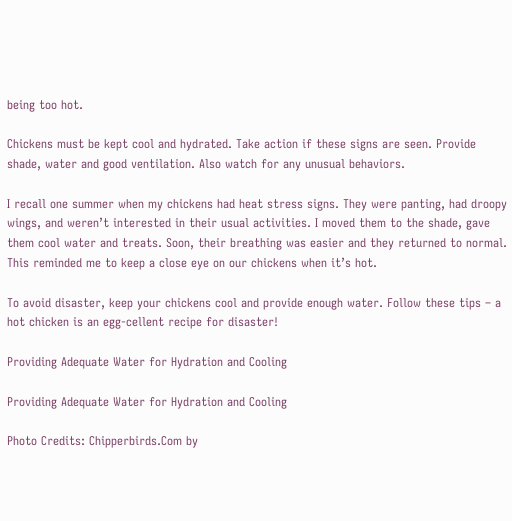being too hot.

Chickens must be kept cool and hydrated. Take action if these signs are seen. Provide shade, water and good ventilation. Also watch for any unusual behaviors.

I recall one summer when my chickens had heat stress signs. They were panting, had droopy wings, and weren’t interested in their usual activities. I moved them to the shade, gave them cool water and treats. Soon, their breathing was easier and they returned to normal. This reminded me to keep a close eye on our chickens when it’s hot.

To avoid disaster, keep your chickens cool and provide enough water. Follow these tips – a hot chicken is an egg-cellent recipe for disaster!

Providing Adequate Water for Hydration and Cooling

Providing Adequate Water for Hydration and Cooling

Photo Credits: Chipperbirds.Com by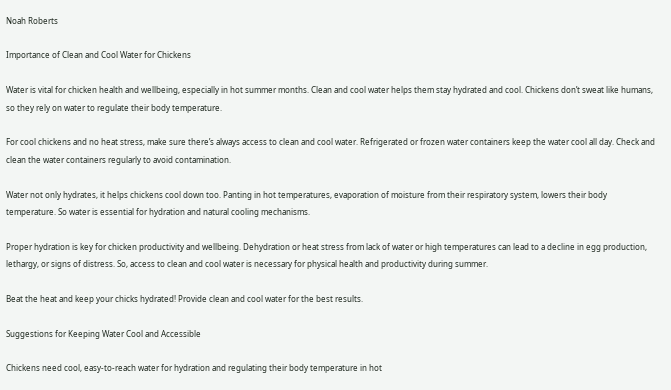Noah Roberts

Importance of Clean and Cool Water for Chickens

Water is vital for chicken health and wellbeing, especially in hot summer months. Clean and cool water helps them stay hydrated and cool. Chickens don’t sweat like humans, so they rely on water to regulate their body temperature.

For cool chickens and no heat stress, make sure there’s always access to clean and cool water. Refrigerated or frozen water containers keep the water cool all day. Check and clean the water containers regularly to avoid contamination.

Water not only hydrates, it helps chickens cool down too. Panting in hot temperatures, evaporation of moisture from their respiratory system, lowers their body temperature. So water is essential for hydration and natural cooling mechanisms.

Proper hydration is key for chicken productivity and wellbeing. Dehydration or heat stress from lack of water or high temperatures can lead to a decline in egg production, lethargy, or signs of distress. So, access to clean and cool water is necessary for physical health and productivity during summer.

Beat the heat and keep your chicks hydrated! Provide clean and cool water for the best results.

Suggestions for Keeping Water Cool and Accessible

Chickens need cool, easy-to-reach water for hydration and regulating their body temperature in hot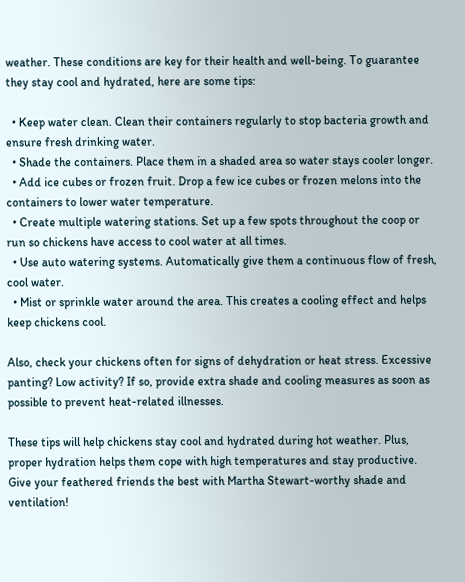weather. These conditions are key for their health and well-being. To guarantee they stay cool and hydrated, here are some tips:

  • Keep water clean. Clean their containers regularly to stop bacteria growth and ensure fresh drinking water.
  • Shade the containers. Place them in a shaded area so water stays cooler longer.
  • Add ice cubes or frozen fruit. Drop a few ice cubes or frozen melons into the containers to lower water temperature.
  • Create multiple watering stations. Set up a few spots throughout the coop or run so chickens have access to cool water at all times.
  • Use auto watering systems. Automatically give them a continuous flow of fresh, cool water.
  • Mist or sprinkle water around the area. This creates a cooling effect and helps keep chickens cool.

Also, check your chickens often for signs of dehydration or heat stress. Excessive panting? Low activity? If so, provide extra shade and cooling measures as soon as possible to prevent heat-related illnesses.

These tips will help chickens stay cool and hydrated during hot weather. Plus, proper hydration helps them cope with high temperatures and stay productive. Give your feathered friends the best with Martha Stewart-worthy shade and ventilation!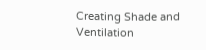Creating Shade and Ventilation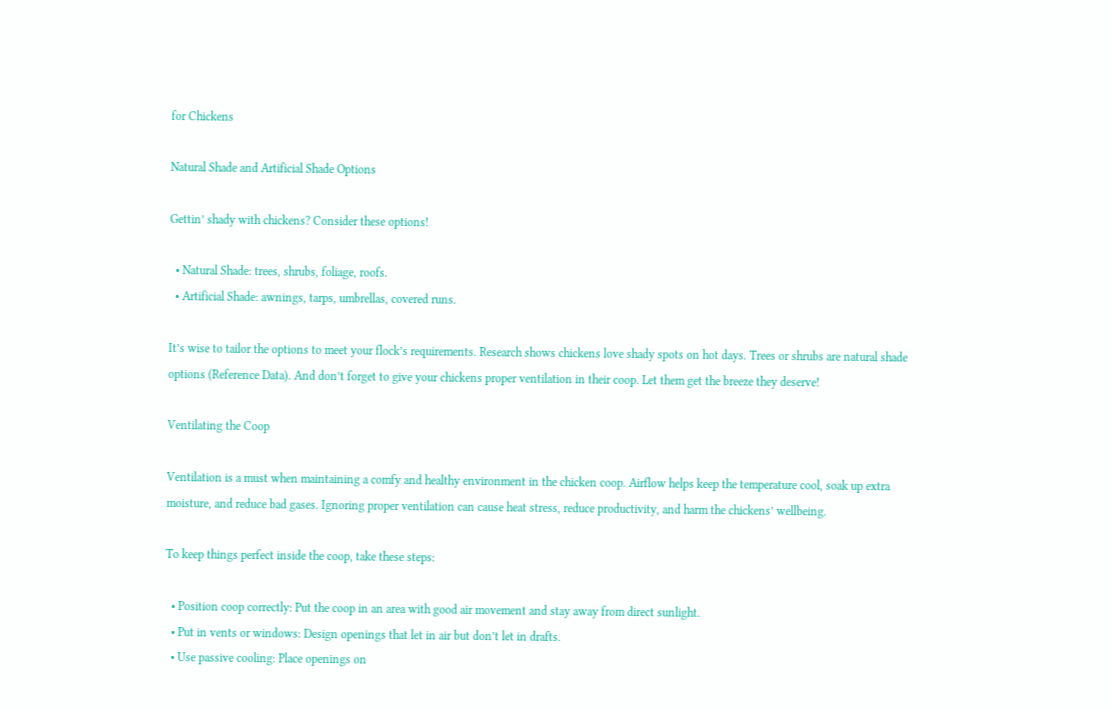for Chickens

Natural Shade and Artificial Shade Options

Gettin’ shady with chickens? Consider these options!

  • Natural Shade: trees, shrubs, foliage, roofs.
  • Artificial Shade: awnings, tarps, umbrellas, covered runs.

It’s wise to tailor the options to meet your flock’s requirements. Research shows chickens love shady spots on hot days. Trees or shrubs are natural shade options (Reference Data). And don’t forget to give your chickens proper ventilation in their coop. Let them get the breeze they deserve!

Ventilating the Coop

Ventilation is a must when maintaining a comfy and healthy environment in the chicken coop. Airflow helps keep the temperature cool, soak up extra moisture, and reduce bad gases. Ignoring proper ventilation can cause heat stress, reduce productivity, and harm the chickens’ wellbeing.

To keep things perfect inside the coop, take these steps:

  • Position coop correctly: Put the coop in an area with good air movement and stay away from direct sunlight.
  • Put in vents or windows: Design openings that let in air but don’t let in drafts.
  • Use passive cooling: Place openings on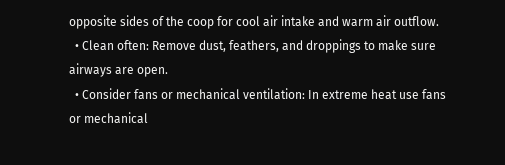opposite sides of the coop for cool air intake and warm air outflow.
  • Clean often: Remove dust, feathers, and droppings to make sure airways are open.
  • Consider fans or mechanical ventilation: In extreme heat use fans or mechanical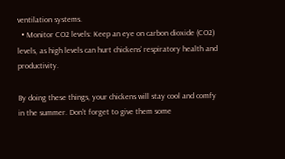ventilation systems.
  • Monitor CO2 levels: Keep an eye on carbon dioxide (CO2) levels, as high levels can hurt chickens’ respiratory health and productivity.

By doing these things, your chickens will stay cool and comfy in the summer. Don’t forget to give them some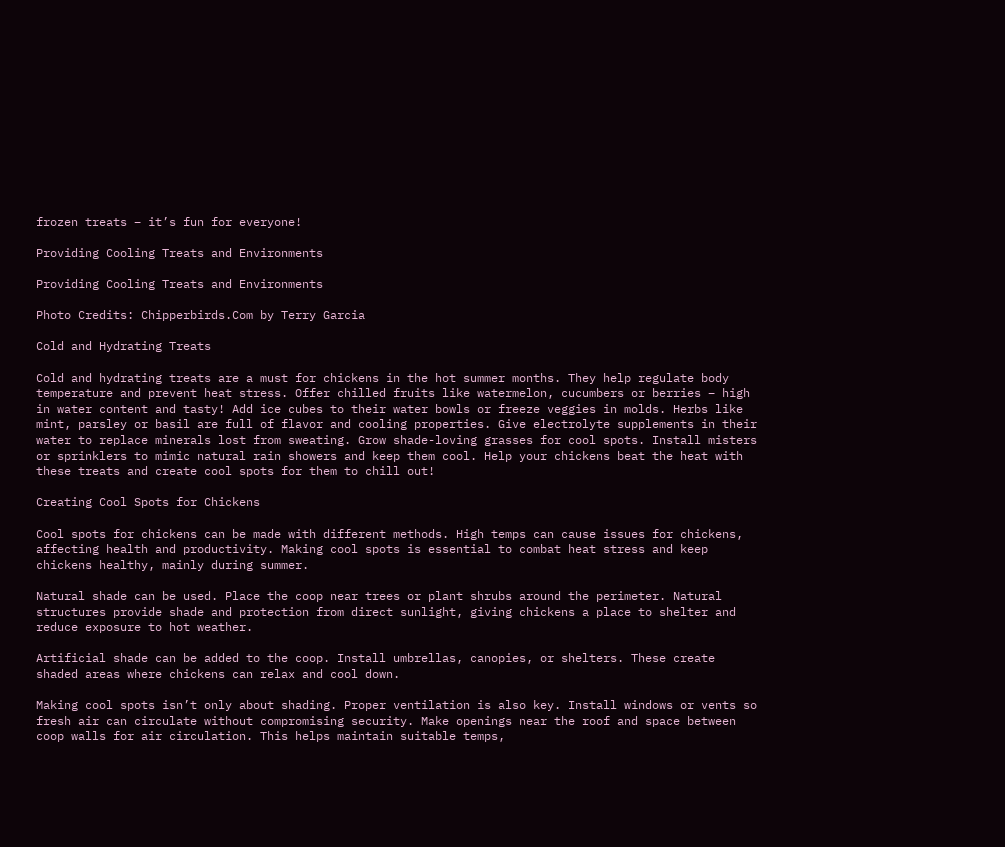frozen treats – it’s fun for everyone!

Providing Cooling Treats and Environments

Providing Cooling Treats and Environments

Photo Credits: Chipperbirds.Com by Terry Garcia

Cold and Hydrating Treats

Cold and hydrating treats are a must for chickens in the hot summer months. They help regulate body temperature and prevent heat stress. Offer chilled fruits like watermelon, cucumbers or berries – high in water content and tasty! Add ice cubes to their water bowls or freeze veggies in molds. Herbs like mint, parsley or basil are full of flavor and cooling properties. Give electrolyte supplements in their water to replace minerals lost from sweating. Grow shade-loving grasses for cool spots. Install misters or sprinklers to mimic natural rain showers and keep them cool. Help your chickens beat the heat with these treats and create cool spots for them to chill out!

Creating Cool Spots for Chickens

Cool spots for chickens can be made with different methods. High temps can cause issues for chickens, affecting health and productivity. Making cool spots is essential to combat heat stress and keep chickens healthy, mainly during summer.

Natural shade can be used. Place the coop near trees or plant shrubs around the perimeter. Natural structures provide shade and protection from direct sunlight, giving chickens a place to shelter and reduce exposure to hot weather.

Artificial shade can be added to the coop. Install umbrellas, canopies, or shelters. These create shaded areas where chickens can relax and cool down.

Making cool spots isn’t only about shading. Proper ventilation is also key. Install windows or vents so fresh air can circulate without compromising security. Make openings near the roof and space between coop walls for air circulation. This helps maintain suitable temps,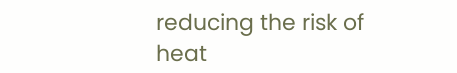reducing the risk of heat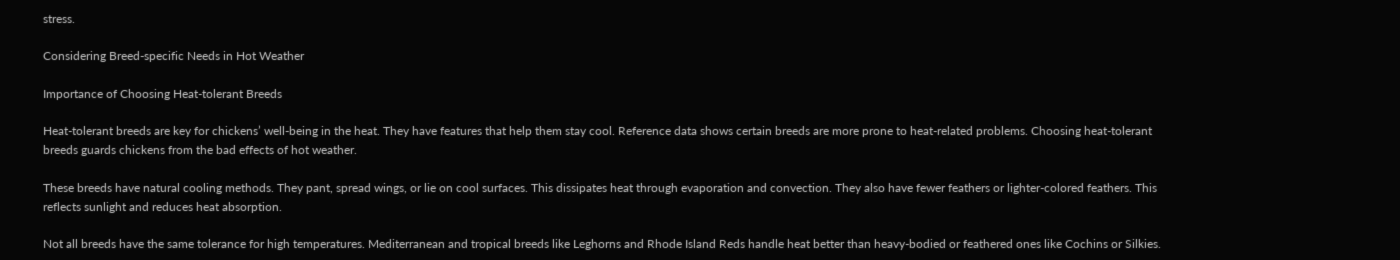stress.

Considering Breed-specific Needs in Hot Weather

Importance of Choosing Heat-tolerant Breeds

Heat-tolerant breeds are key for chickens’ well-being in the heat. They have features that help them stay cool. Reference data shows certain breeds are more prone to heat-related problems. Choosing heat-tolerant breeds guards chickens from the bad effects of hot weather.

These breeds have natural cooling methods. They pant, spread wings, or lie on cool surfaces. This dissipates heat through evaporation and convection. They also have fewer feathers or lighter-colored feathers. This reflects sunlight and reduces heat absorption.

Not all breeds have the same tolerance for high temperatures. Mediterranean and tropical breeds like Leghorns and Rhode Island Reds handle heat better than heavy-bodied or feathered ones like Cochins or Silkies.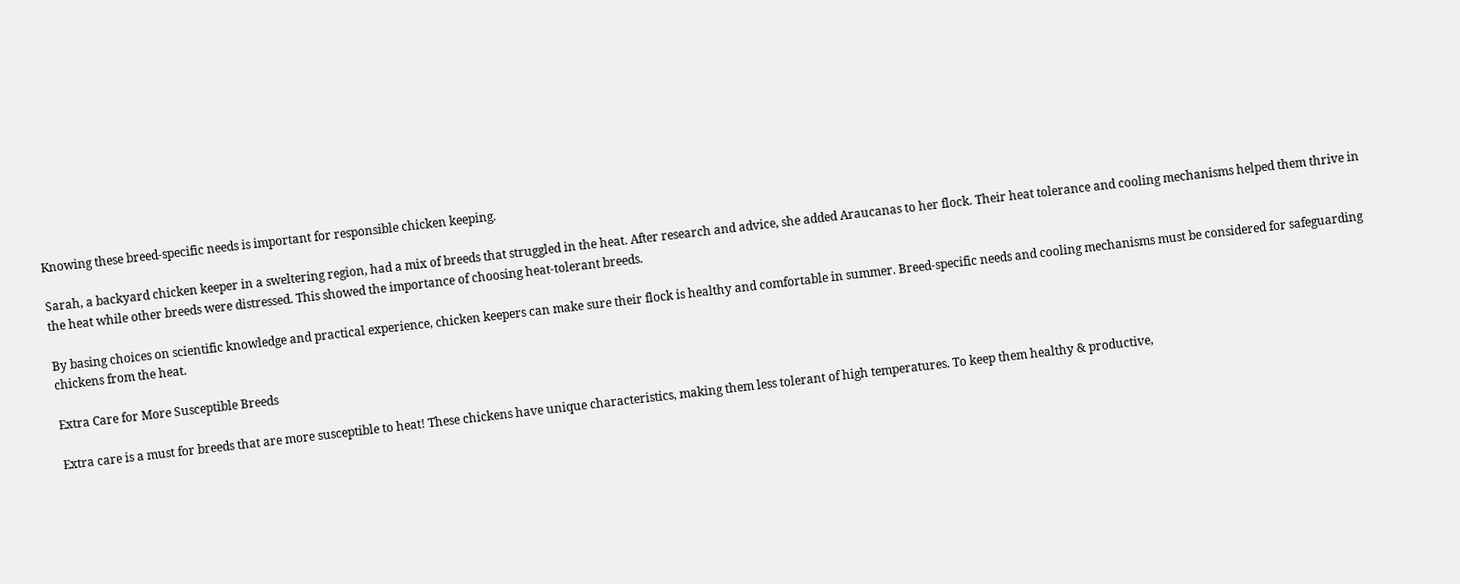Knowing these breed-specific needs is important for responsible chicken keeping.

Sarah, a backyard chicken keeper in a sweltering region, had a mix of breeds that struggled in the heat. After research and advice, she added Araucanas to her flock. Their heat tolerance and cooling mechanisms helped them thrive in the heat while other breeds were distressed. This showed the importance of choosing heat-tolerant breeds.

By basing choices on scientific knowledge and practical experience, chicken keepers can make sure their flock is healthy and comfortable in summer. Breed-specific needs and cooling mechanisms must be considered for safeguarding chickens from the heat.

Extra Care for More Susceptible Breeds

Extra care is a must for breeds that are more susceptible to heat! These chickens have unique characteristics, making them less tolerant of high temperatures. To keep them healthy & productive,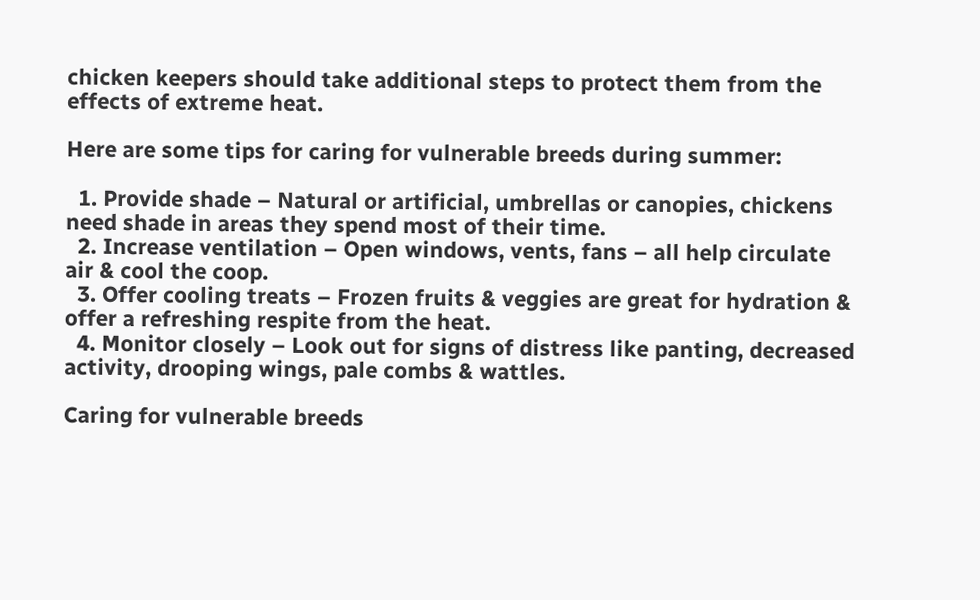chicken keepers should take additional steps to protect them from the effects of extreme heat.

Here are some tips for caring for vulnerable breeds during summer:

  1. Provide shade – Natural or artificial, umbrellas or canopies, chickens need shade in areas they spend most of their time.
  2. Increase ventilation – Open windows, vents, fans – all help circulate air & cool the coop.
  3. Offer cooling treats – Frozen fruits & veggies are great for hydration & offer a refreshing respite from the heat.
  4. Monitor closely – Look out for signs of distress like panting, decreased activity, drooping wings, pale combs & wattles.

Caring for vulnerable breeds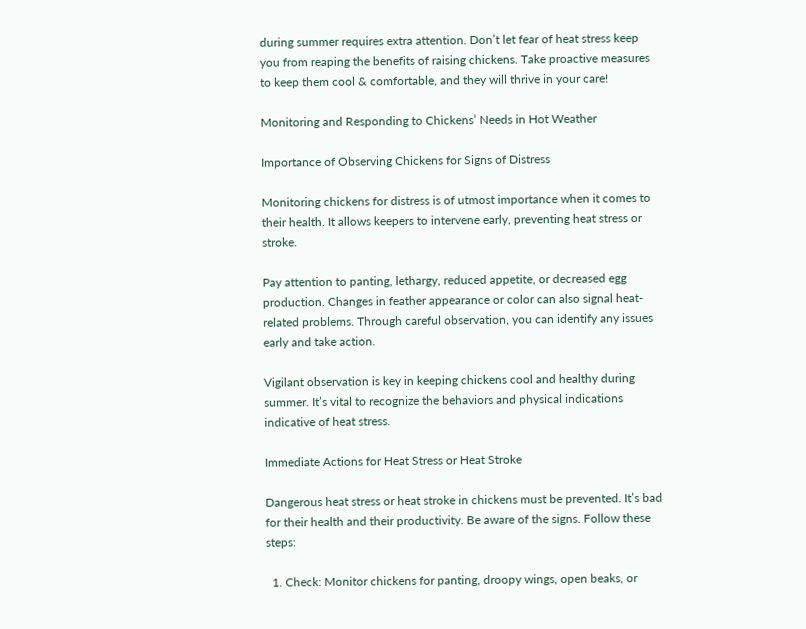during summer requires extra attention. Don’t let fear of heat stress keep you from reaping the benefits of raising chickens. Take proactive measures to keep them cool & comfortable, and they will thrive in your care!

Monitoring and Responding to Chickens’ Needs in Hot Weather

Importance of Observing Chickens for Signs of Distress

Monitoring chickens for distress is of utmost importance when it comes to their health. It allows keepers to intervene early, preventing heat stress or stroke.

Pay attention to panting, lethargy, reduced appetite, or decreased egg production. Changes in feather appearance or color can also signal heat-related problems. Through careful observation, you can identify any issues early and take action.

Vigilant observation is key in keeping chickens cool and healthy during summer. It’s vital to recognize the behaviors and physical indications indicative of heat stress.

Immediate Actions for Heat Stress or Heat Stroke

Dangerous heat stress or heat stroke in chickens must be prevented. It’s bad for their health and their productivity. Be aware of the signs. Follow these steps:

  1. Check: Monitor chickens for panting, droopy wings, open beaks, or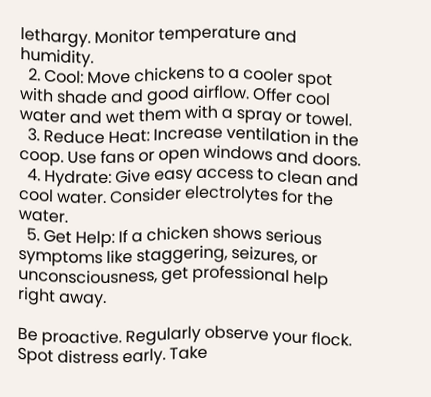lethargy. Monitor temperature and humidity.
  2. Cool: Move chickens to a cooler spot with shade and good airflow. Offer cool water and wet them with a spray or towel.
  3. Reduce Heat: Increase ventilation in the coop. Use fans or open windows and doors.
  4. Hydrate: Give easy access to clean and cool water. Consider electrolytes for the water.
  5. Get Help: If a chicken shows serious symptoms like staggering, seizures, or unconsciousness, get professional help right away.

Be proactive. Regularly observe your flock. Spot distress early. Take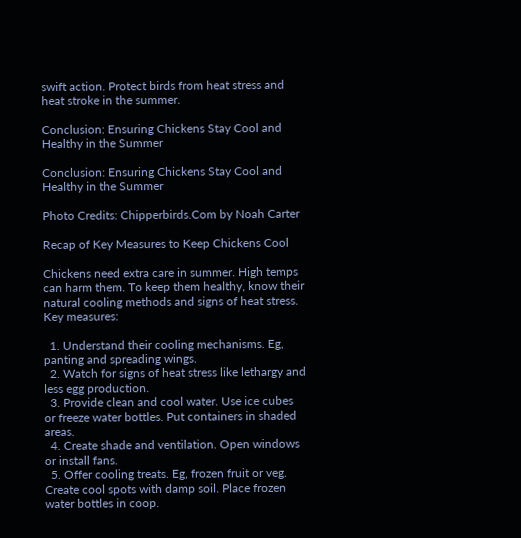swift action. Protect birds from heat stress and heat stroke in the summer.

Conclusion: Ensuring Chickens Stay Cool and Healthy in the Summer

Conclusion: Ensuring Chickens Stay Cool and Healthy in the Summer

Photo Credits: Chipperbirds.Com by Noah Carter

Recap of Key Measures to Keep Chickens Cool

Chickens need extra care in summer. High temps can harm them. To keep them healthy, know their natural cooling methods and signs of heat stress. Key measures:

  1. Understand their cooling mechanisms. Eg, panting and spreading wings.
  2. Watch for signs of heat stress like lethargy and less egg production.
  3. Provide clean and cool water. Use ice cubes or freeze water bottles. Put containers in shaded areas.
  4. Create shade and ventilation. Open windows or install fans.
  5. Offer cooling treats. Eg, frozen fruit or veg. Create cool spots with damp soil. Place frozen water bottles in coop.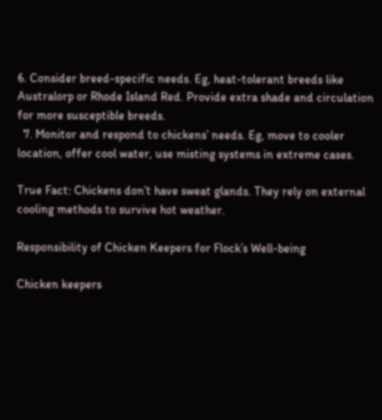6. Consider breed-specific needs. Eg, heat-tolerant breeds like Australorp or Rhode Island Red. Provide extra shade and circulation for more susceptible breeds.
  7. Monitor and respond to chickens’ needs. Eg, move to cooler location, offer cool water, use misting systems in extreme cases.

True Fact: Chickens don’t have sweat glands. They rely on external cooling methods to survive hot weather.

Responsibility of Chicken Keepers for Flock’s Well-being

Chicken keepers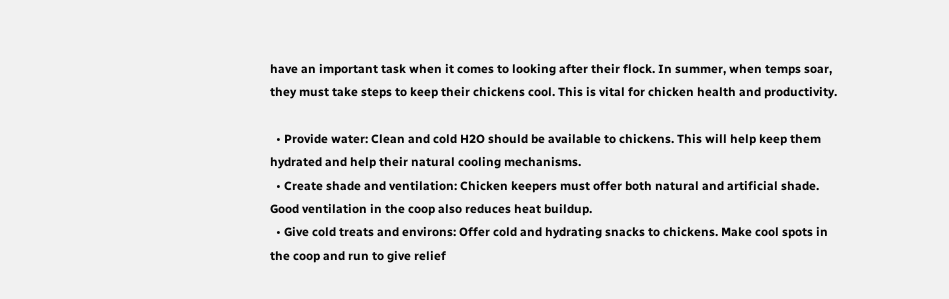have an important task when it comes to looking after their flock. In summer, when temps soar, they must take steps to keep their chickens cool. This is vital for chicken health and productivity.

  • Provide water: Clean and cold H2O should be available to chickens. This will help keep them hydrated and help their natural cooling mechanisms.
  • Create shade and ventilation: Chicken keepers must offer both natural and artificial shade. Good ventilation in the coop also reduces heat buildup.
  • Give cold treats and environs: Offer cold and hydrating snacks to chickens. Make cool spots in the coop and run to give relief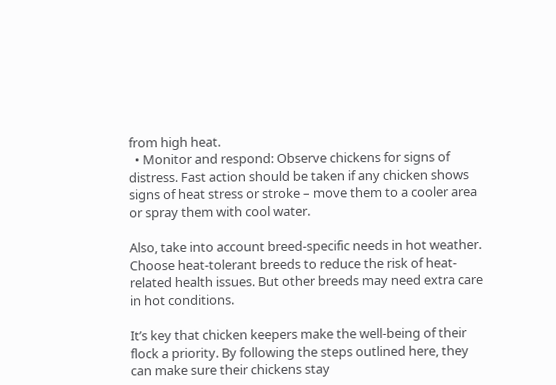from high heat.
  • Monitor and respond: Observe chickens for signs of distress. Fast action should be taken if any chicken shows signs of heat stress or stroke – move them to a cooler area or spray them with cool water.

Also, take into account breed-specific needs in hot weather. Choose heat-tolerant breeds to reduce the risk of heat-related health issues. But other breeds may need extra care in hot conditions.

It’s key that chicken keepers make the well-being of their flock a priority. By following the steps outlined here, they can make sure their chickens stay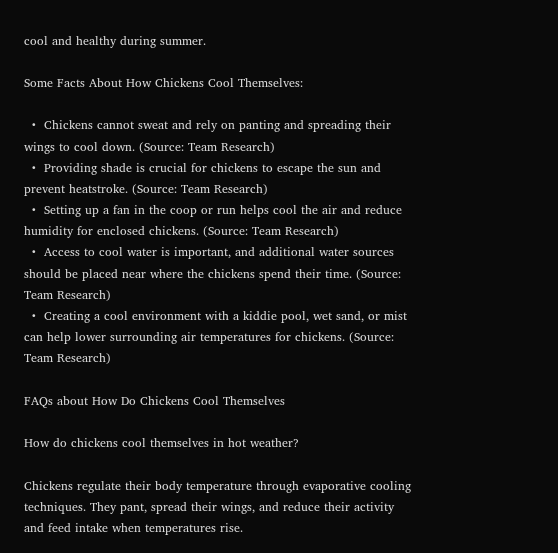cool and healthy during summer.

Some Facts About How Chickens Cool Themselves:

  •  Chickens cannot sweat and rely on panting and spreading their wings to cool down. (Source: Team Research)
  •  Providing shade is crucial for chickens to escape the sun and prevent heatstroke. (Source: Team Research)
  •  Setting up a fan in the coop or run helps cool the air and reduce humidity for enclosed chickens. (Source: Team Research)
  •  Access to cool water is important, and additional water sources should be placed near where the chickens spend their time. (Source: Team Research)
  •  Creating a cool environment with a kiddie pool, wet sand, or mist can help lower surrounding air temperatures for chickens. (Source: Team Research)

FAQs about How Do Chickens Cool Themselves

How do chickens cool themselves in hot weather?

Chickens regulate their body temperature through evaporative cooling techniques. They pant, spread their wings, and reduce their activity and feed intake when temperatures rise.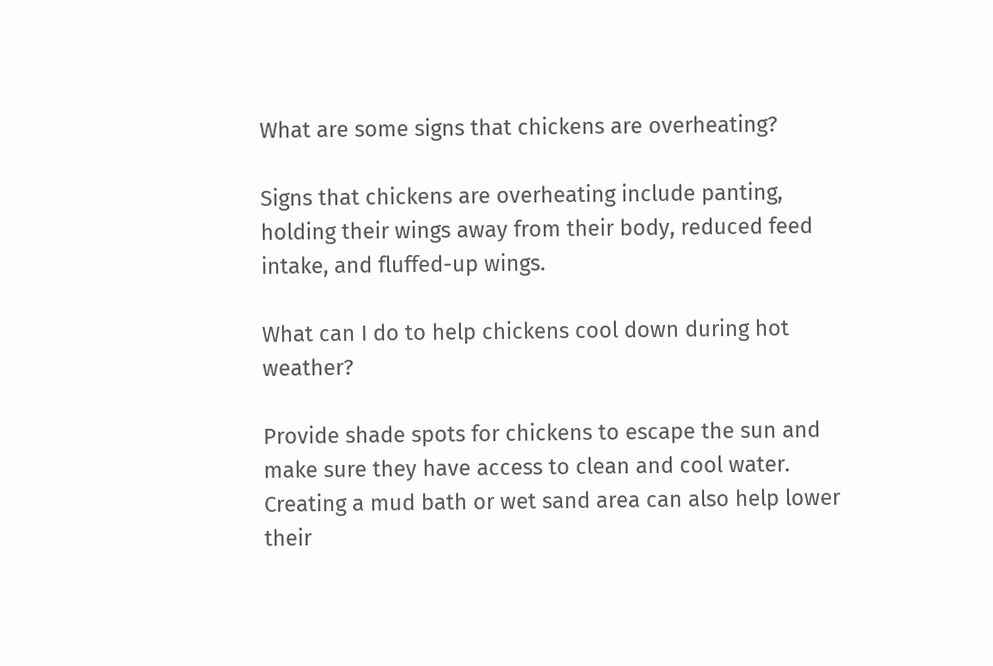What are some signs that chickens are overheating?

Signs that chickens are overheating include panting, holding their wings away from their body, reduced feed intake, and fluffed-up wings.

What can I do to help chickens cool down during hot weather?

Provide shade spots for chickens to escape the sun and make sure they have access to clean and cool water. Creating a mud bath or wet sand area can also help lower their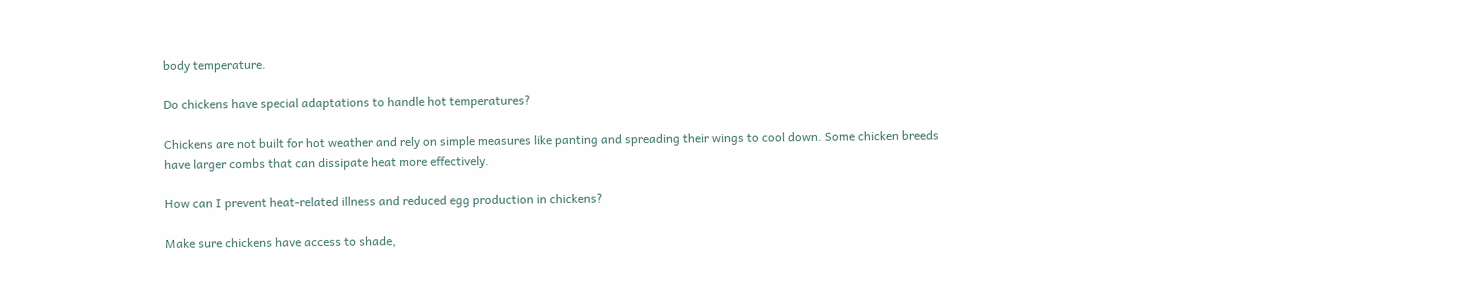body temperature.

Do chickens have special adaptations to handle hot temperatures?

Chickens are not built for hot weather and rely on simple measures like panting and spreading their wings to cool down. Some chicken breeds have larger combs that can dissipate heat more effectively.

How can I prevent heat-related illness and reduced egg production in chickens?

Make sure chickens have access to shade,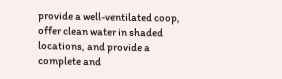provide a well-ventilated coop, offer clean water in shaded locations, and provide a complete and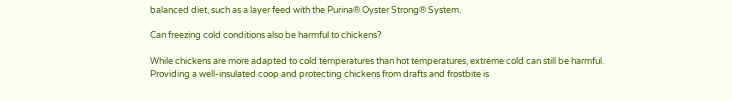balanced diet, such as a layer feed with the Purina® Oyster Strong® System.

Can freezing cold conditions also be harmful to chickens?

While chickens are more adapted to cold temperatures than hot temperatures, extreme cold can still be harmful. Providing a well-insulated coop and protecting chickens from drafts and frostbite is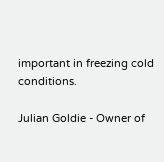important in freezing cold conditions.

Julian Goldie - Owner of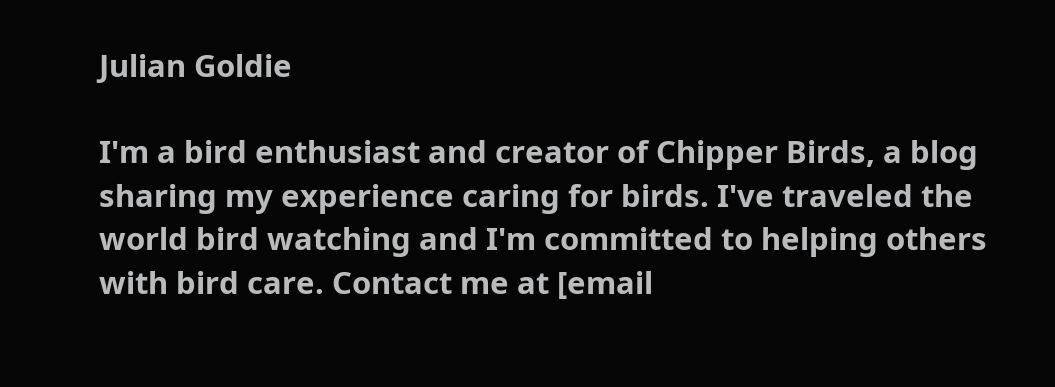Julian Goldie

I'm a bird enthusiast and creator of Chipper Birds, a blog sharing my experience caring for birds. I've traveled the world bird watching and I'm committed to helping others with bird care. Contact me at [email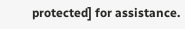protected] for assistance.